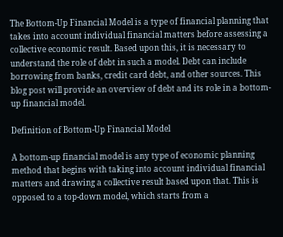The Bottom-Up Financial Model is a type of financial planning that takes into account individual financial matters before assessing a collective economic result. Based upon this, it is necessary to understand the role of debt in such a model. Debt can include borrowing from banks, credit card debt, and other sources. This blog post will provide an overview of debt and its role in a bottom-up financial model.

Definition of Bottom-Up Financial Model

A bottom-up financial model is any type of economic planning method that begins with taking into account individual financial matters and drawing a collective result based upon that. This is opposed to a top-down model, which starts from a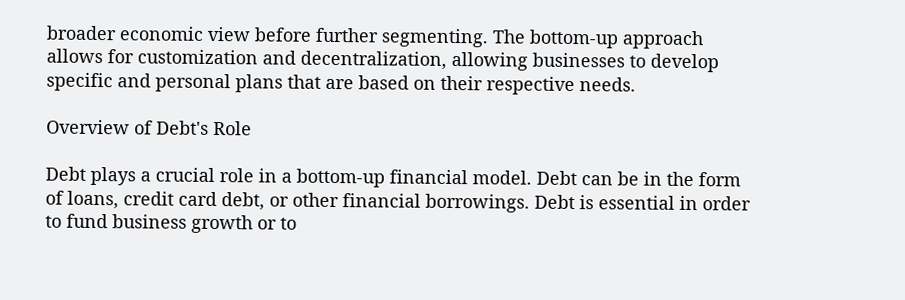broader economic view before further segmenting. The bottom-up approach allows for customization and decentralization, allowing businesses to develop specific and personal plans that are based on their respective needs.

Overview of Debt's Role

Debt plays a crucial role in a bottom-up financial model. Debt can be in the form of loans, credit card debt, or other financial borrowings. Debt is essential in order to fund business growth or to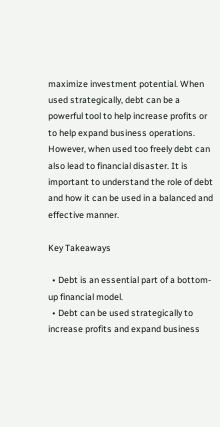maximize investment potential. When used strategically, debt can be a powerful tool to help increase profits or to help expand business operations. However, when used too freely debt can also lead to financial disaster. It is important to understand the role of debt and how it can be used in a balanced and effective manner.

Key Takeaways

  • Debt is an essential part of a bottom-up financial model.
  • Debt can be used strategically to increase profits and expand business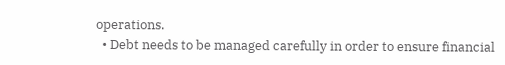operations.
  • Debt needs to be managed carefully in order to ensure financial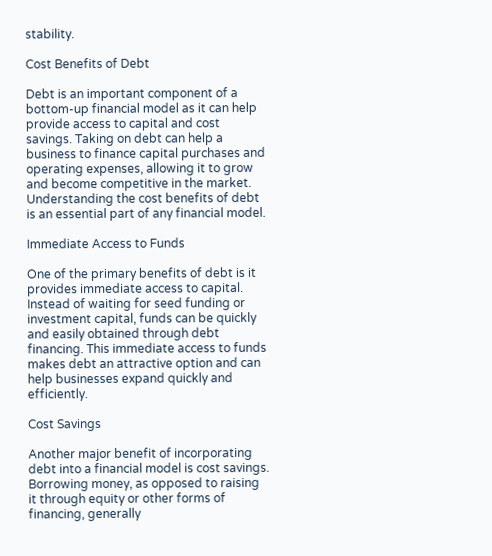stability.

Cost Benefits of Debt

Debt is an important component of a bottom-up financial model as it can help provide access to capital and cost savings. Taking on debt can help a business to finance capital purchases and operating expenses, allowing it to grow and become competitive in the market. Understanding the cost benefits of debt is an essential part of any financial model.

Immediate Access to Funds

One of the primary benefits of debt is it provides immediate access to capital. Instead of waiting for seed funding or investment capital, funds can be quickly and easily obtained through debt financing. This immediate access to funds makes debt an attractive option and can help businesses expand quickly and efficiently.

Cost Savings

Another major benefit of incorporating debt into a financial model is cost savings. Borrowing money, as opposed to raising it through equity or other forms of financing, generally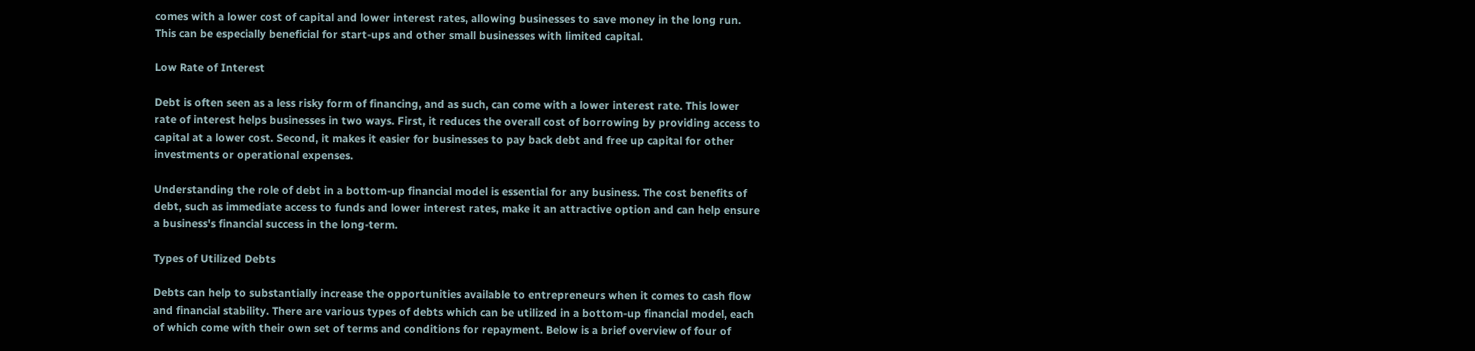comes with a lower cost of capital and lower interest rates, allowing businesses to save money in the long run. This can be especially beneficial for start-ups and other small businesses with limited capital.

Low Rate of Interest

Debt is often seen as a less risky form of financing, and as such, can come with a lower interest rate. This lower rate of interest helps businesses in two ways. First, it reduces the overall cost of borrowing by providing access to capital at a lower cost. Second, it makes it easier for businesses to pay back debt and free up capital for other investments or operational expenses.

Understanding the role of debt in a bottom-up financial model is essential for any business. The cost benefits of debt, such as immediate access to funds and lower interest rates, make it an attractive option and can help ensure a business's financial success in the long-term.

Types of Utilized Debts

Debts can help to substantially increase the opportunities available to entrepreneurs when it comes to cash flow and financial stability. There are various types of debts which can be utilized in a bottom-up financial model, each of which come with their own set of terms and conditions for repayment. Below is a brief overview of four of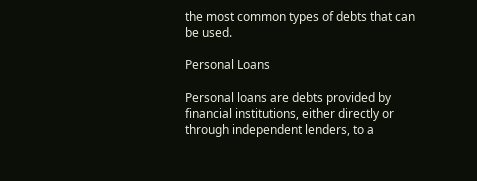the most common types of debts that can be used.

Personal Loans

Personal loans are debts provided by financial institutions, either directly or through independent lenders, to a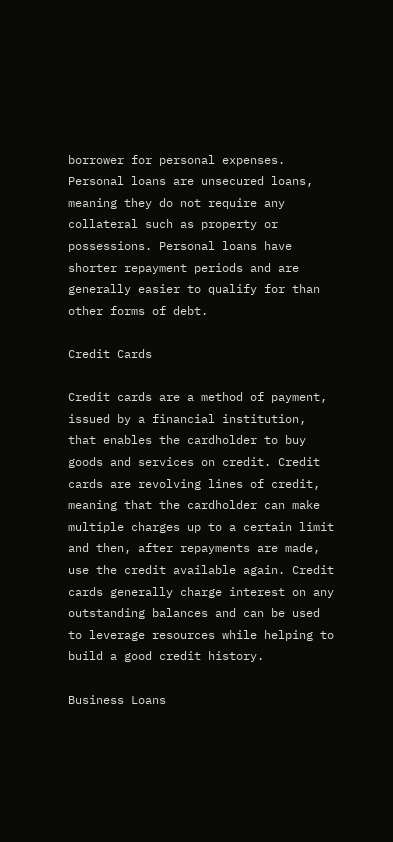borrower for personal expenses. Personal loans are unsecured loans, meaning they do not require any collateral such as property or possessions. Personal loans have shorter repayment periods and are generally easier to qualify for than other forms of debt.

Credit Cards

Credit cards are a method of payment, issued by a financial institution, that enables the cardholder to buy goods and services on credit. Credit cards are revolving lines of credit, meaning that the cardholder can make multiple charges up to a certain limit and then, after repayments are made, use the credit available again. Credit cards generally charge interest on any outstanding balances and can be used to leverage resources while helping to build a good credit history.

Business Loans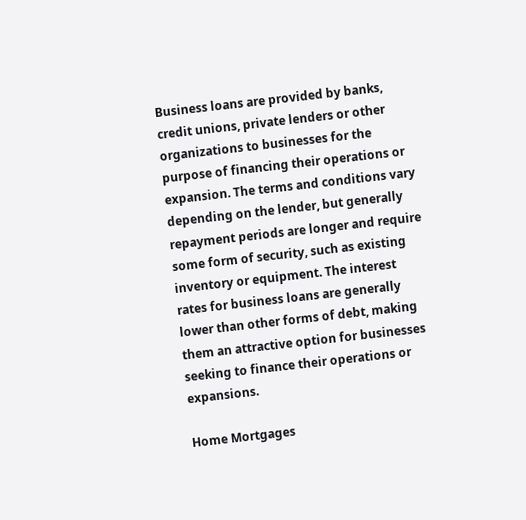Business loans are provided by banks, credit unions, private lenders or other organizations to businesses for the purpose of financing their operations or expansion. The terms and conditions vary depending on the lender, but generally repayment periods are longer and require some form of security, such as existing inventory or equipment. The interest rates for business loans are generally lower than other forms of debt, making them an attractive option for businesses seeking to finance their operations or expansions.

Home Mortgages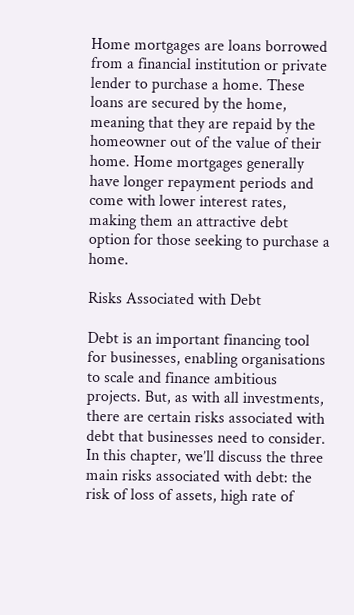Home mortgages are loans borrowed from a financial institution or private lender to purchase a home. These loans are secured by the home, meaning that they are repaid by the homeowner out of the value of their home. Home mortgages generally have longer repayment periods and come with lower interest rates, making them an attractive debt option for those seeking to purchase a home.

Risks Associated with Debt

Debt is an important financing tool for businesses, enabling organisations to scale and finance ambitious projects. But, as with all investments, there are certain risks associated with debt that businesses need to consider. In this chapter, we’ll discuss the three main risks associated with debt: the risk of loss of assets, high rate of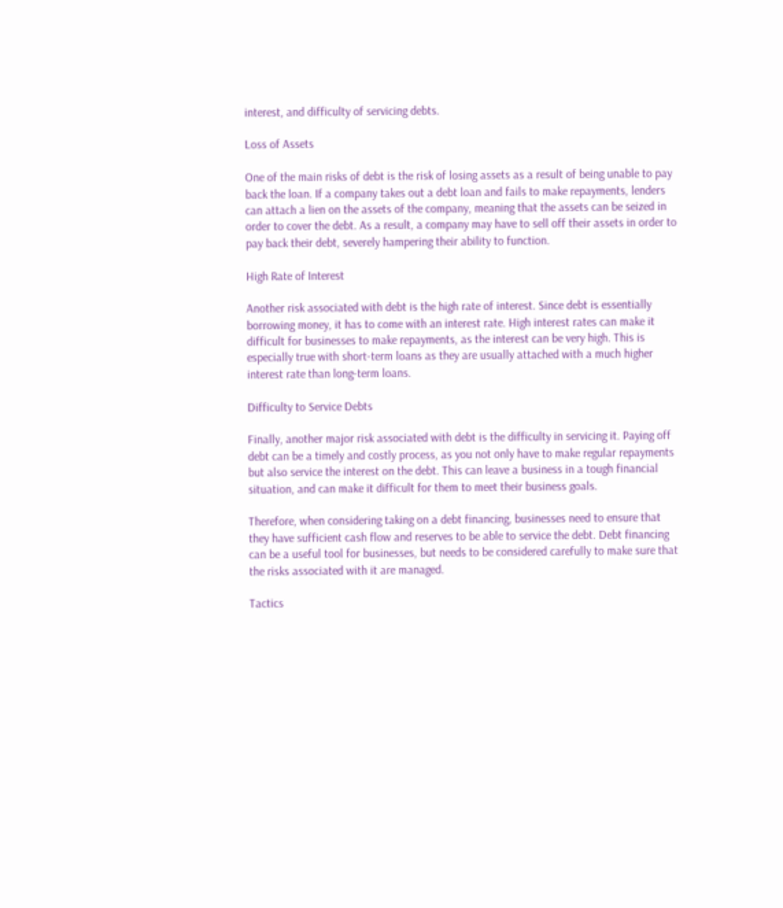interest, and difficulty of servicing debts.

Loss of Assets

One of the main risks of debt is the risk of losing assets as a result of being unable to pay back the loan. If a company takes out a debt loan and fails to make repayments, lenders can attach a lien on the assets of the company, meaning that the assets can be seized in order to cover the debt. As a result, a company may have to sell off their assets in order to pay back their debt, severely hampering their ability to function.

High Rate of Interest

Another risk associated with debt is the high rate of interest. Since debt is essentially borrowing money, it has to come with an interest rate. High interest rates can make it difficult for businesses to make repayments, as the interest can be very high. This is especially true with short-term loans as they are usually attached with a much higher interest rate than long-term loans.

Difficulty to Service Debts

Finally, another major risk associated with debt is the difficulty in servicing it. Paying off debt can be a timely and costly process, as you not only have to make regular repayments but also service the interest on the debt. This can leave a business in a tough financial situation, and can make it difficult for them to meet their business goals.

Therefore, when considering taking on a debt financing, businesses need to ensure that they have sufficient cash flow and reserves to be able to service the debt. Debt financing can be a useful tool for businesses, but needs to be considered carefully to make sure that the risks associated with it are managed.

Tactics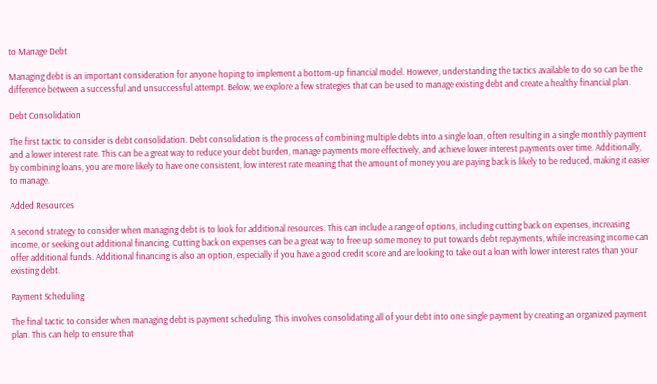to Manage Debt

Managing debt is an important consideration for anyone hoping to implement a bottom-up financial model. However, understanding the tactics available to do so can be the difference between a successful and unsuccessful attempt. Below, we explore a few strategies that can be used to manage existing debt and create a healthy financial plan.

Debt Consolidation

The first tactic to consider is debt consolidation. Debt consolidation is the process of combining multiple debts into a single loan, often resulting in a single monthly payment and a lower interest rate. This can be a great way to reduce your debt burden, manage payments more effectively, and achieve lower interest payments over time. Additionally, by combining loans, you are more likely to have one consistent, low interest rate meaning that the amount of money you are paying back is likely to be reduced, making it easier to manage.

Added Resources

A second strategy to consider when managing debt is to look for additional resources. This can include a range of options, including cutting back on expenses, increasing income, or seeking out additional financing. Cutting back on expenses can be a great way to free up some money to put towards debt repayments, while increasing income can offer additional funds. Additional financing is also an option, especially if you have a good credit score and are looking to take out a loan with lower interest rates than your existing debt.

Payment Scheduling

The final tactic to consider when managing debt is payment scheduling. This involves consolidating all of your debt into one single payment by creating an organized payment plan. This can help to ensure that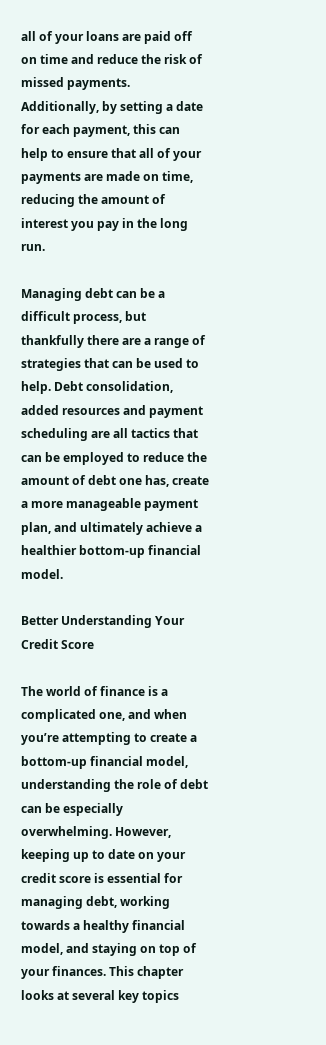all of your loans are paid off on time and reduce the risk of missed payments. Additionally, by setting a date for each payment, this can help to ensure that all of your payments are made on time, reducing the amount of interest you pay in the long run.

Managing debt can be a difficult process, but thankfully there are a range of strategies that can be used to help. Debt consolidation, added resources and payment scheduling are all tactics that can be employed to reduce the amount of debt one has, create a more manageable payment plan, and ultimately achieve a healthier bottom-up financial model.

Better Understanding Your Credit Score

The world of finance is a complicated one, and when you’re attempting to create a bottom-up financial model, understanding the role of debt can be especially overwhelming. However, keeping up to date on your credit score is essential for managing debt, working towards a healthy financial model, and staying on top of your finances. This chapter looks at several key topics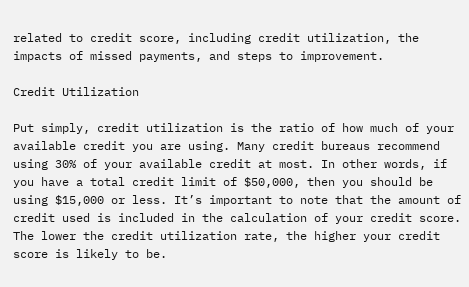related to credit score, including credit utilization, the impacts of missed payments, and steps to improvement.

Credit Utilization

Put simply, credit utilization is the ratio of how much of your available credit you are using. Many credit bureaus recommend using 30% of your available credit at most. In other words, if you have a total credit limit of $50,000, then you should be using $15,000 or less. It’s important to note that the amount of credit used is included in the calculation of your credit score. The lower the credit utilization rate, the higher your credit score is likely to be.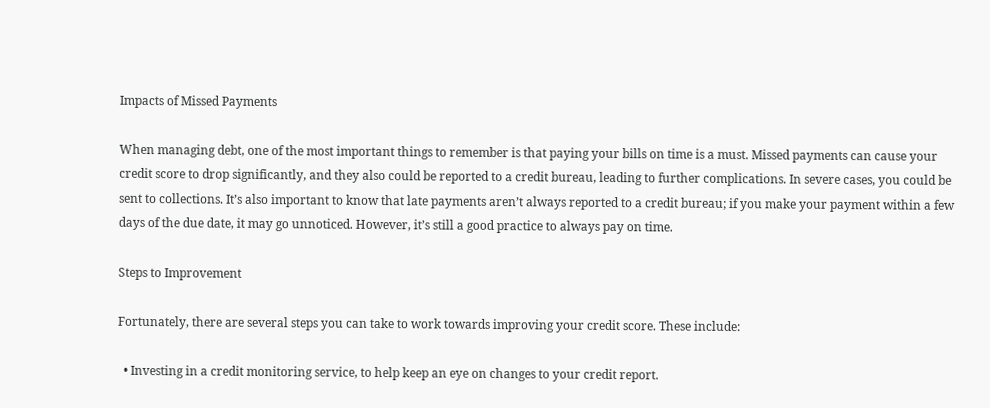Impacts of Missed Payments

When managing debt, one of the most important things to remember is that paying your bills on time is a must. Missed payments can cause your credit score to drop significantly, and they also could be reported to a credit bureau, leading to further complications. In severe cases, you could be sent to collections. It’s also important to know that late payments aren’t always reported to a credit bureau; if you make your payment within a few days of the due date, it may go unnoticed. However, it’s still a good practice to always pay on time.

Steps to Improvement

Fortunately, there are several steps you can take to work towards improving your credit score. These include:

  • Investing in a credit monitoring service, to help keep an eye on changes to your credit report.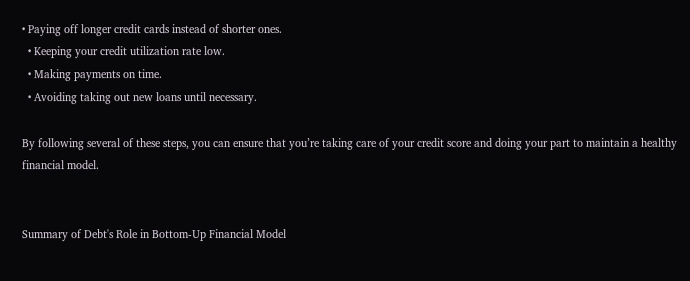• Paying off longer credit cards instead of shorter ones.
  • Keeping your credit utilization rate low.
  • Making payments on time.
  • Avoiding taking out new loans until necessary.

By following several of these steps, you can ensure that you’re taking care of your credit score and doing your part to maintain a healthy financial model.


Summary of Debt's Role in Bottom-Up Financial Model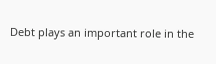Debt plays an important role in the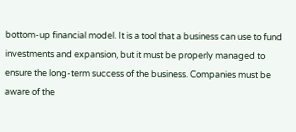bottom-up financial model. It is a tool that a business can use to fund investments and expansion, but it must be properly managed to ensure the long-term success of the business. Companies must be aware of the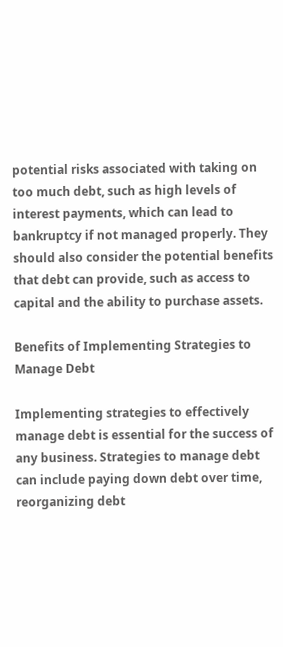potential risks associated with taking on too much debt, such as high levels of interest payments, which can lead to bankruptcy if not managed properly. They should also consider the potential benefits that debt can provide, such as access to capital and the ability to purchase assets.

Benefits of Implementing Strategies to Manage Debt

Implementing strategies to effectively manage debt is essential for the success of any business. Strategies to manage debt can include paying down debt over time, reorganizing debt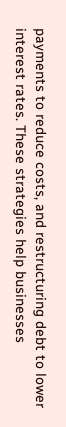payments to reduce costs, and restructuring debt to lower interest rates. These strategies help businesses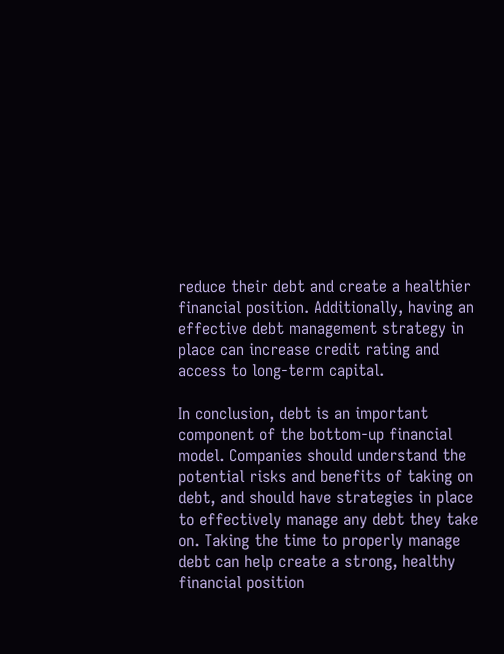reduce their debt and create a healthier financial position. Additionally, having an effective debt management strategy in place can increase credit rating and access to long-term capital.

In conclusion, debt is an important component of the bottom-up financial model. Companies should understand the potential risks and benefits of taking on debt, and should have strategies in place to effectively manage any debt they take on. Taking the time to properly manage debt can help create a strong, healthy financial position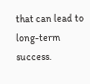that can lead to long-term success.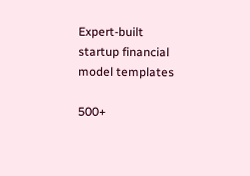Expert-built startup financial model templates

500+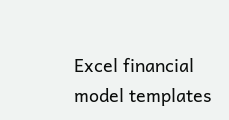Excel financial model templates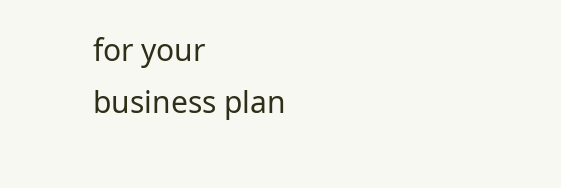for your business plan